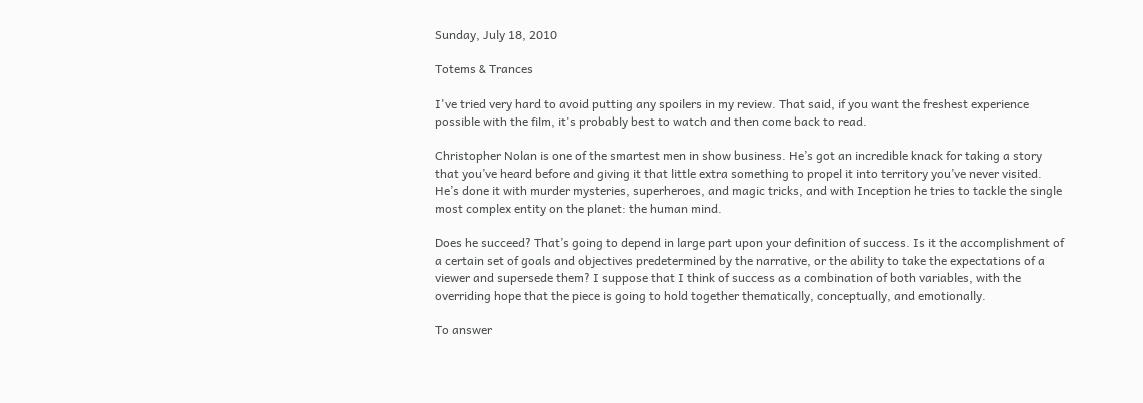Sunday, July 18, 2010

Totems & Trances

I've tried very hard to avoid putting any spoilers in my review. That said, if you want the freshest experience possible with the film, it's probably best to watch and then come back to read.

Christopher Nolan is one of the smartest men in show business. He’s got an incredible knack for taking a story that you’ve heard before and giving it that little extra something to propel it into territory you’ve never visited. He’s done it with murder mysteries, superheroes, and magic tricks, and with Inception he tries to tackle the single most complex entity on the planet: the human mind.

Does he succeed? That’s going to depend in large part upon your definition of success. Is it the accomplishment of a certain set of goals and objectives predetermined by the narrative, or the ability to take the expectations of a viewer and supersede them? I suppose that I think of success as a combination of both variables, with the overriding hope that the piece is going to hold together thematically, conceptually, and emotionally.

To answer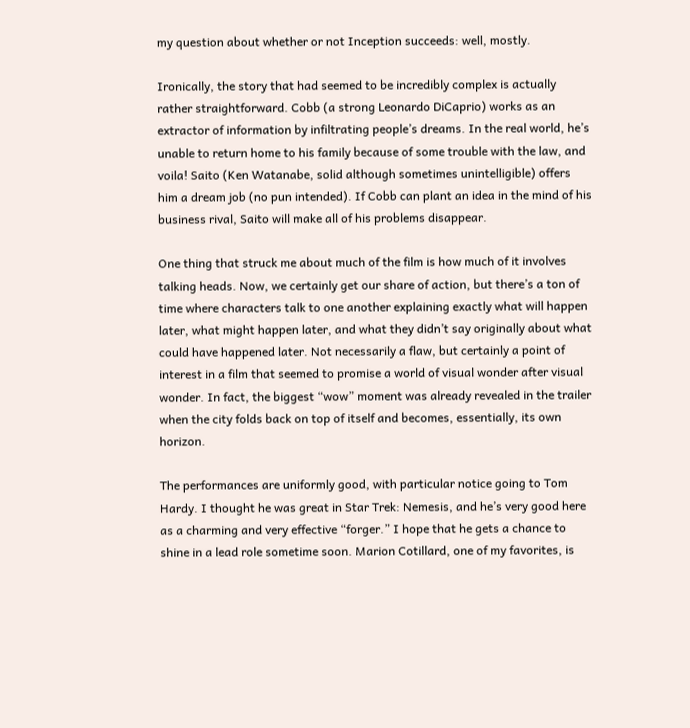my question about whether or not Inception succeeds: well, mostly.

Ironically, the story that had seemed to be incredibly complex is actually rather straightforward. Cobb (a strong Leonardo DiCaprio) works as an extractor of information by infiltrating people’s dreams. In the real world, he’s unable to return home to his family because of some trouble with the law, and voila! Saito (Ken Watanabe, solid although sometimes unintelligible) offers him a dream job (no pun intended). If Cobb can plant an idea in the mind of his business rival, Saito will make all of his problems disappear.

One thing that struck me about much of the film is how much of it involves talking heads. Now, we certainly get our share of action, but there’s a ton of time where characters talk to one another explaining exactly what will happen later, what might happen later, and what they didn’t say originally about what could have happened later. Not necessarily a flaw, but certainly a point of interest in a film that seemed to promise a world of visual wonder after visual wonder. In fact, the biggest “wow” moment was already revealed in the trailer when the city folds back on top of itself and becomes, essentially, its own horizon.

The performances are uniformly good, with particular notice going to Tom Hardy. I thought he was great in Star Trek: Nemesis, and he’s very good here as a charming and very effective “forger.” I hope that he gets a chance to shine in a lead role sometime soon. Marion Cotillard, one of my favorites, is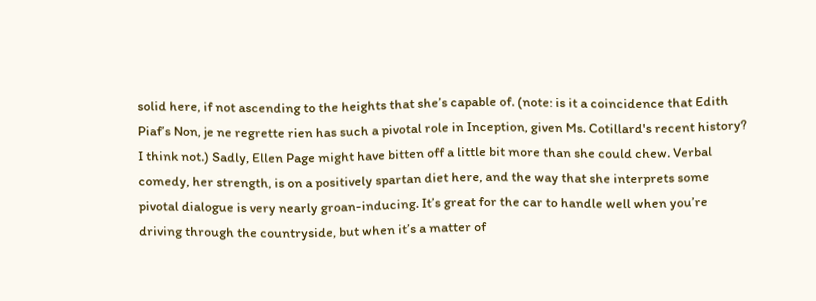solid here, if not ascending to the heights that she’s capable of. (note: is it a coincidence that Edith Piaf’s Non, je ne regrette rien has such a pivotal role in Inception, given Ms. Cotillard's recent history? I think not.) Sadly, Ellen Page might have bitten off a little bit more than she could chew. Verbal comedy, her strength, is on a positively spartan diet here, and the way that she interprets some pivotal dialogue is very nearly groan-inducing. It’s great for the car to handle well when you’re driving through the countryside, but when it’s a matter of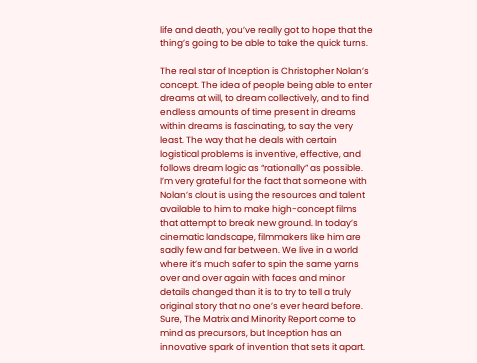life and death, you’ve really got to hope that the thing’s going to be able to take the quick turns.

The real star of Inception is Christopher Nolan’s concept. The idea of people being able to enter dreams at will, to dream collectively, and to find endless amounts of time present in dreams within dreams is fascinating, to say the very least. The way that he deals with certain logistical problems is inventive, effective, and follows dream logic as “rationally” as possible. I’m very grateful for the fact that someone with Nolan’s clout is using the resources and talent available to him to make high-concept films that attempt to break new ground. In today’s cinematic landscape, filmmakers like him are sadly few and far between. We live in a world where it’s much safer to spin the same yarns over and over again with faces and minor details changed than it is to try to tell a truly original story that no one’s ever heard before. Sure, The Matrix and Minority Report come to mind as precursors, but Inception has an innovative spark of invention that sets it apart.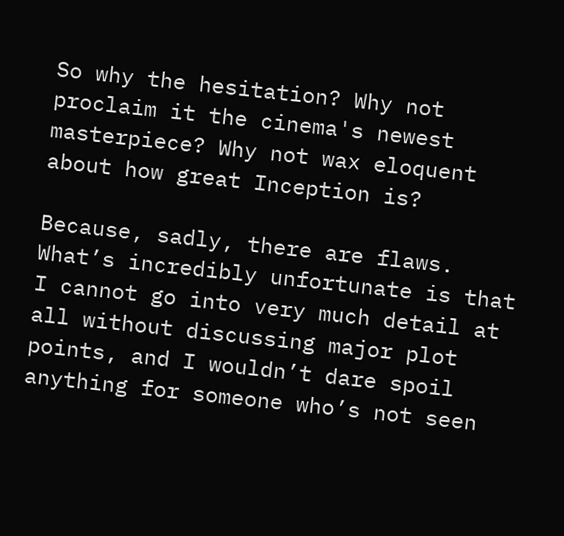So why the hesitation? Why not proclaim it the cinema's newest masterpiece? Why not wax eloquent about how great Inception is?

Because, sadly, there are flaws. What’s incredibly unfortunate is that I cannot go into very much detail at all without discussing major plot points, and I wouldn’t dare spoil anything for someone who’s not seen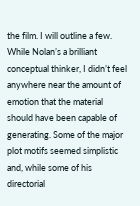the film. I will outline a few. While Nolan’s a brilliant conceptual thinker, I didn’t feel anywhere near the amount of emotion that the material should have been capable of generating. Some of the major plot motifs seemed simplistic and, while some of his directorial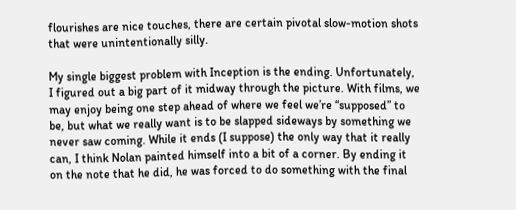flourishes are nice touches, there are certain pivotal slow-motion shots that were unintentionally silly.

My single biggest problem with Inception is the ending. Unfortunately, I figured out a big part of it midway through the picture. With films, we may enjoy being one step ahead of where we feel we’re “supposed” to be, but what we really want is to be slapped sideways by something we never saw coming. While it ends (I suppose) the only way that it really can, I think Nolan painted himself into a bit of a corner. By ending it on the note that he did, he was forced to do something with the final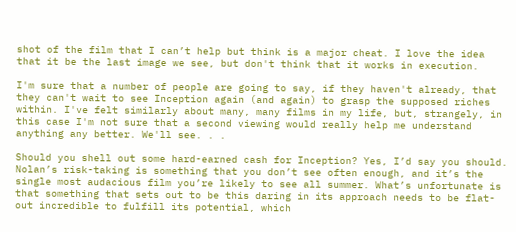shot of the film that I can’t help but think is a major cheat. I love the idea that it be the last image we see, but don't think that it works in execution.

I'm sure that a number of people are going to say, if they haven't already, that they can't wait to see Inception again (and again) to grasp the supposed riches within. I've felt similarly about many, many films in my life, but, strangely, in this case I'm not sure that a second viewing would really help me understand anything any better. We'll see. . .

Should you shell out some hard-earned cash for Inception? Yes, I’d say you should. Nolan’s risk-taking is something that you don’t see often enough, and it’s the single most audacious film you’re likely to see all summer. What’s unfortunate is that something that sets out to be this daring in its approach needs to be flat-out incredible to fulfill its potential, which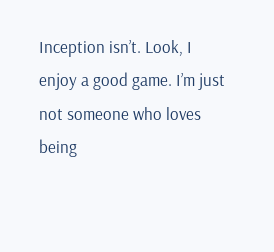Inception isn’t. Look, I enjoy a good game. I’m just not someone who loves being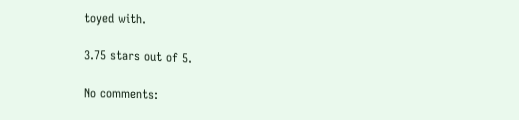toyed with.

3.75 stars out of 5.

No comments: